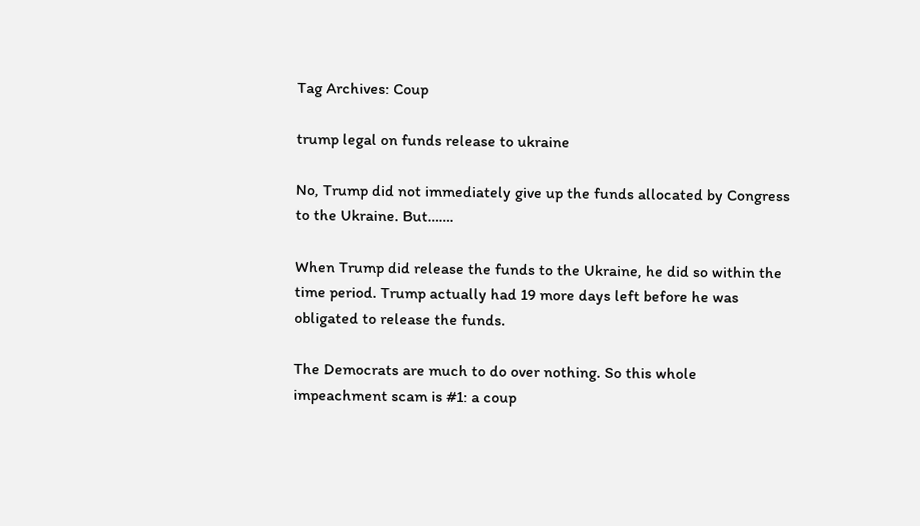Tag Archives: Coup

trump legal on funds release to ukraine

No, Trump did not immediately give up the funds allocated by Congress to the Ukraine. But…….

When Trump did release the funds to the Ukraine, he did so within the time period. Trump actually had 19 more days left before he was obligated to release the funds.

The Democrats are much to do over nothing. So this whole impeachment scam is #1: a coup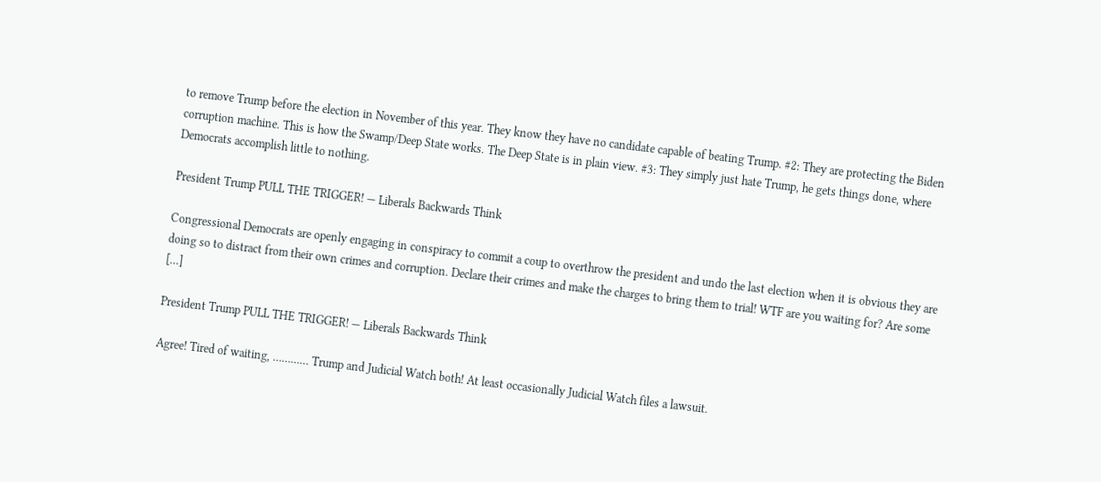to remove Trump before the election in November of this year. They know they have no candidate capable of beating Trump. #2: They are protecting the Biden corruption machine. This is how the Swamp/Deep State works. The Deep State is in plain view. #3: They simply just hate Trump, he gets things done, where Democrats accomplish little to nothing.

President Trump PULL THE TRIGGER! — Liberals Backwards Think

Congressional Democrats are openly engaging in conspiracy to commit a coup to overthrow the president and undo the last election when it is obvious they are doing so to distract from their own crimes and corruption. Declare their crimes and make the charges to bring them to trial! WTF are you waiting for? Are some […]

President Trump PULL THE TRIGGER! — Liberals Backwards Think

Agree! Tired of waiting, ………… Trump and Judicial Watch both! At least occasionally Judicial Watch files a lawsuit.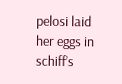pelosi laid her eggs in schiff’s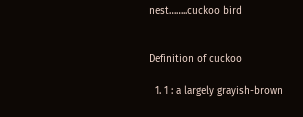nest……..cuckoo bird


Definition of cuckoo

  1. 1 : a largely grayish-brown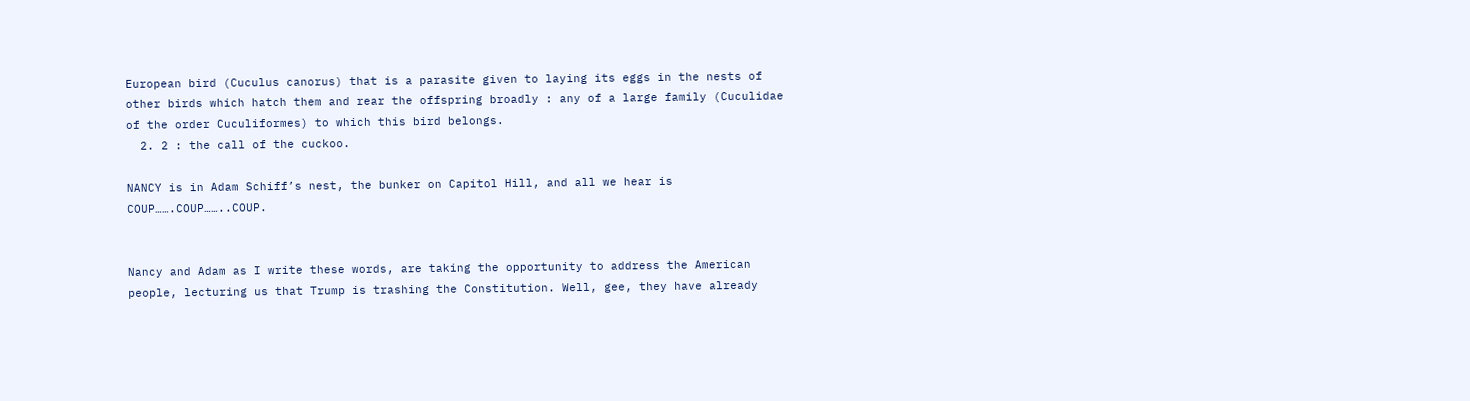European bird (Cuculus canorus) that is a parasite given to laying its eggs in the nests of other birds which hatch them and rear the offspring broadly : any of a large family (Cuculidae of the order Cuculiformes) to which this bird belongs.
  2. 2 : the call of the cuckoo.

NANCY is in Adam Schiff’s nest, the bunker on Capitol Hill, and all we hear is COUP…….COUP……..COUP.


Nancy and Adam as I write these words, are taking the opportunity to address the American people, lecturing us that Trump is trashing the Constitution. Well, gee, they have already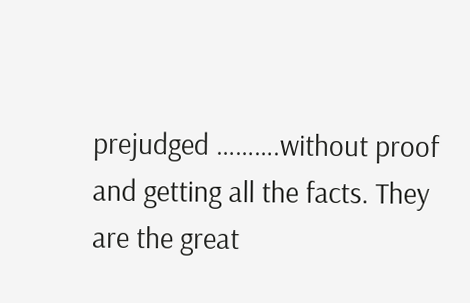prejudged ……….without proof and getting all the facts. They are the great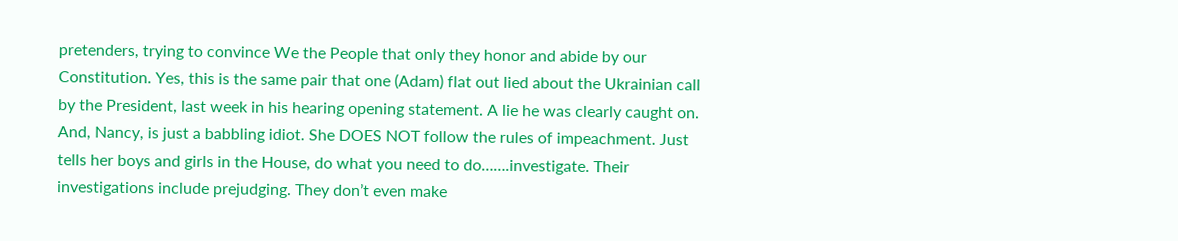pretenders, trying to convince We the People that only they honor and abide by our Constitution. Yes, this is the same pair that one (Adam) flat out lied about the Ukrainian call by the President, last week in his hearing opening statement. A lie he was clearly caught on. And, Nancy, is just a babbling idiot. She DOES NOT follow the rules of impeachment. Just tells her boys and girls in the House, do what you need to do…….investigate. Their investigations include prejudging. They don’t even make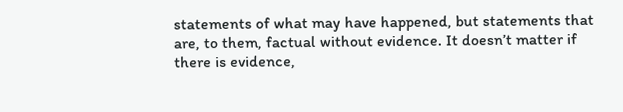statements of what may have happened, but statements that are, to them, factual without evidence. It doesn’t matter if there is evidence,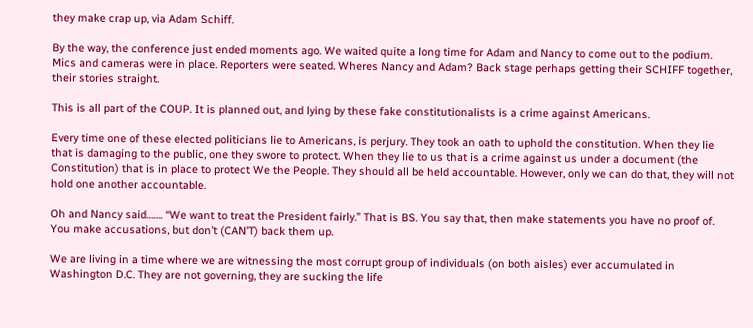they make crap up, via Adam Schiff.

By the way, the conference just ended moments ago. We waited quite a long time for Adam and Nancy to come out to the podium. Mics and cameras were in place. Reporters were seated. Wheres Nancy and Adam? Back stage perhaps getting their SCHIFF together, their stories straight.

This is all part of the COUP. It is planned out, and lying by these fake constitutionalists is a crime against Americans.

Every time one of these elected politicians lie to Americans, is perjury. They took an oath to uphold the constitution. When they lie that is damaging to the public, one they swore to protect. When they lie to us that is a crime against us under a document (the Constitution) that is in place to protect We the People. They should all be held accountable. However, only we can do that, they will not hold one another accountable.

Oh and Nancy said……. “We want to treat the President fairly.” That is BS. You say that, then make statements you have no proof of. You make accusations, but don’t (CAN’T) back them up.

We are living in a time where we are witnessing the most corrupt group of individuals (on both aisles) ever accumulated in Washington D.C. They are not governing, they are sucking the life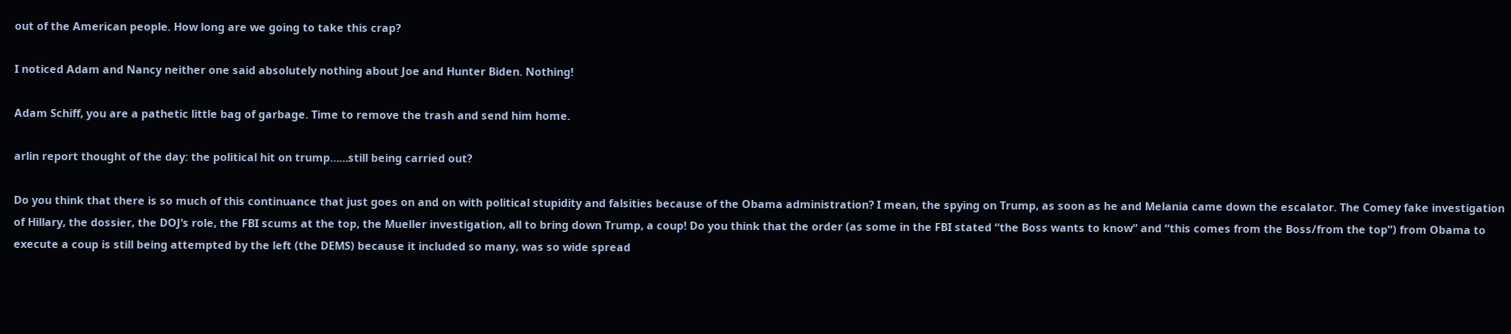out of the American people. How long are we going to take this crap?

I noticed Adam and Nancy neither one said absolutely nothing about Joe and Hunter Biden. Nothing!

Adam Schiff, you are a pathetic little bag of garbage. Time to remove the trash and send him home.

arlin report thought of the day: the political hit on trump……still being carried out?

Do you think that there is so much of this continuance that just goes on and on with political stupidity and falsities because of the Obama administration? I mean, the spying on Trump, as soon as he and Melania came down the escalator. The Comey fake investigation of Hillary, the dossier, the DOJ’s role, the FBI scums at the top, the Mueller investigation, all to bring down Trump, a coup! Do you think that the order (as some in the FBI stated “the Boss wants to know” and “this comes from the Boss/from the top”) from Obama to execute a coup is still being attempted by the left (the DEMS) because it included so many, was so wide spread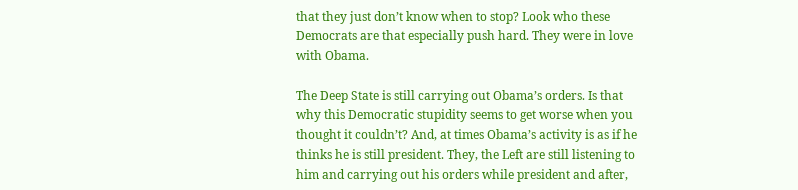that they just don’t know when to stop? Look who these Democrats are that especially push hard. They were in love with Obama.

The Deep State is still carrying out Obama’s orders. Is that why this Democratic stupidity seems to get worse when you thought it couldn’t? And, at times Obama’s activity is as if he thinks he is still president. They, the Left are still listening to him and carrying out his orders while president and after,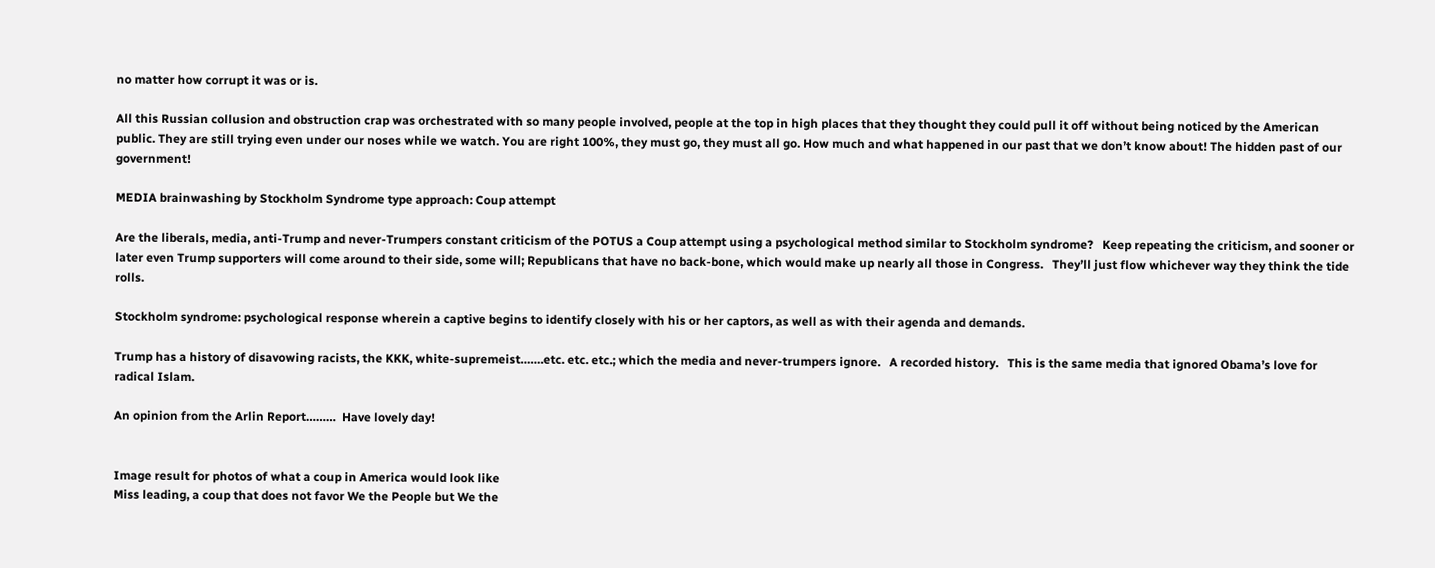no matter how corrupt it was or is.

All this Russian collusion and obstruction crap was orchestrated with so many people involved, people at the top in high places that they thought they could pull it off without being noticed by the American public. They are still trying even under our noses while we watch. You are right 100%, they must go, they must all go. How much and what happened in our past that we don’t know about! The hidden past of our government!

MEDIA brainwashing by Stockholm Syndrome type approach: Coup attempt

Are the liberals, media, anti-Trump and never-Trumpers constant criticism of the POTUS a Coup attempt using a psychological method similar to Stockholm syndrome?   Keep repeating the criticism, and sooner or later even Trump supporters will come around to their side, some will; Republicans that have no back-bone, which would make up nearly all those in Congress.   They’ll just flow whichever way they think the tide rolls.

Stockholm syndrome: psychological response wherein a captive begins to identify closely with his or her captors, as well as with their agenda and demands.

Trump has a history of disavowing racists, the KKK, white-supremeist…….etc. etc. etc.; which the media and never-trumpers ignore.   A recorded history.   This is the same media that ignored Obama’s love for radical Islam.

An opinion from the Arlin Report………  Have lovely day!


Image result for photos of what a coup in America would look like
Miss leading, a coup that does not favor We the People but We the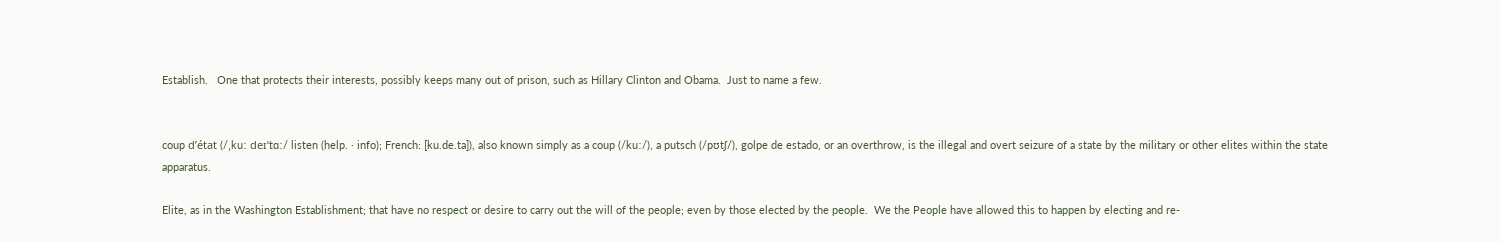Establish.   One that protects their interests, possibly keeps many out of prison, such as Hillary Clinton and Obama.  Just to name a few.


coup d’état (/ˌkuː deɪˈtɑː/ listen (help. · info); French: [ku.de.ta]), also known simply as a coup (/kuː/), a putsch (/pʊtʃ/), golpe de estado, or an overthrow, is the illegal and overt seizure of a state by the military or other elites within the state apparatus.

Elite, as in the Washington Establishment; that have no respect or desire to carry out the will of the people; even by those elected by the people.  We the People have allowed this to happen by electing and re-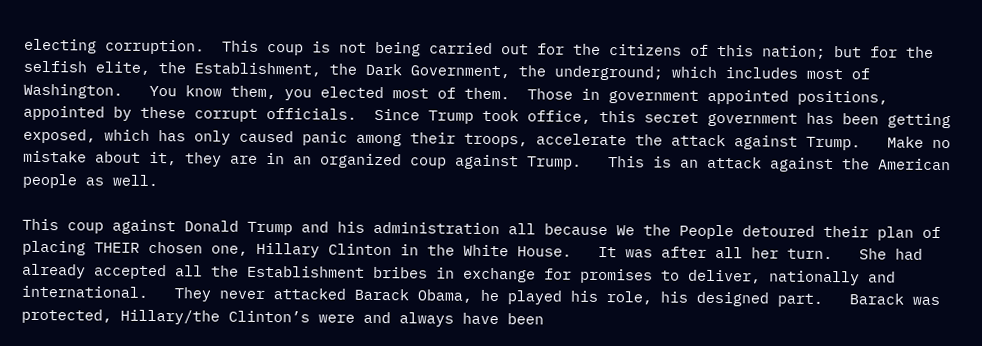electing corruption.  This coup is not being carried out for the citizens of this nation; but for the selfish elite, the Establishment, the Dark Government, the underground; which includes most of Washington.   You know them, you elected most of them.  Those in government appointed positions, appointed by these corrupt officials.  Since Trump took office, this secret government has been getting exposed, which has only caused panic among their troops, accelerate the attack against Trump.   Make no mistake about it, they are in an organized coup against Trump.   This is an attack against the American people as well.

This coup against Donald Trump and his administration all because We the People detoured their plan of placing THEIR chosen one, Hillary Clinton in the White House.   It was after all her turn.   She had already accepted all the Establishment bribes in exchange for promises to deliver, nationally and international.   They never attacked Barack Obama, he played his role, his designed part.   Barack was protected, Hillary/the Clinton’s were and always have been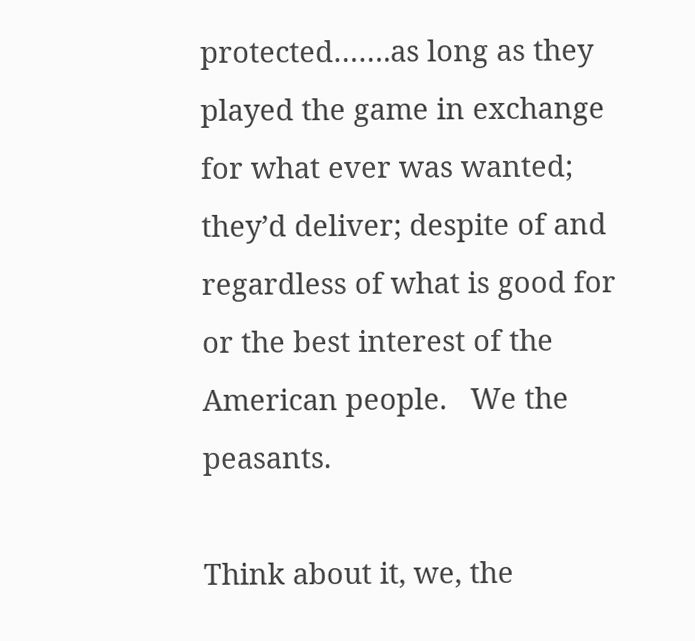protected…….as long as they played the game in exchange for what ever was wanted; they’d deliver; despite of and regardless of what is good for or the best interest of the American people.   We the peasants.

Think about it, we, the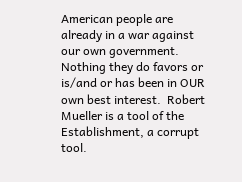American people are already in a war against our own government.   Nothing they do favors or is/and or has been in OUR own best interest.  Robert Mueller is a tool of the Establishment, a corrupt tool.